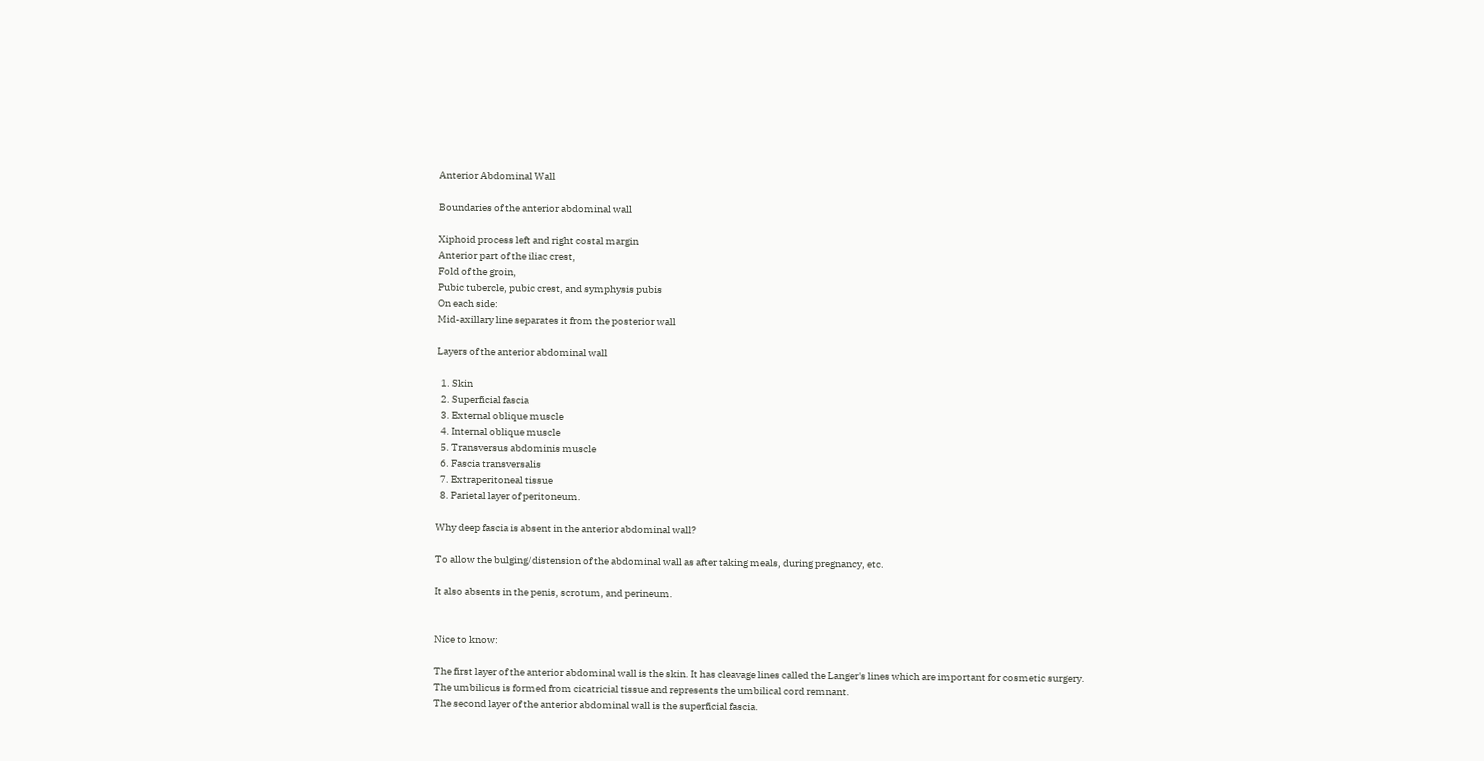Anterior Abdominal Wall

Boundaries of the anterior abdominal wall

Xiphoid process left and right costal margin
Anterior part of the iliac crest,
Fold of the groin,
Pubic tubercle, pubic crest, and symphysis pubis
On each side:
Mid-axillary line separates it from the posterior wall

Layers of the anterior abdominal wall

  1. Skin
  2. Superficial fascia
  3. External oblique muscle
  4. Internal oblique muscle
  5. Transversus abdominis muscle
  6. Fascia transversalis
  7. Extraperitoneal tissue
  8. Parietal layer of peritoneum.

Why deep fascia is absent in the anterior abdominal wall?

To allow the bulging/distension of the abdominal wall as after taking meals, during pregnancy, etc.

It also absents in the penis, scrotum, and perineum.


Nice to know:

The first layer of the anterior abdominal wall is the skin. It has cleavage lines called the Langer's lines which are important for cosmetic surgery.
The umbilicus is formed from cicatricial tissue and represents the umbilical cord remnant.
The second layer of the anterior abdominal wall is the superficial fascia.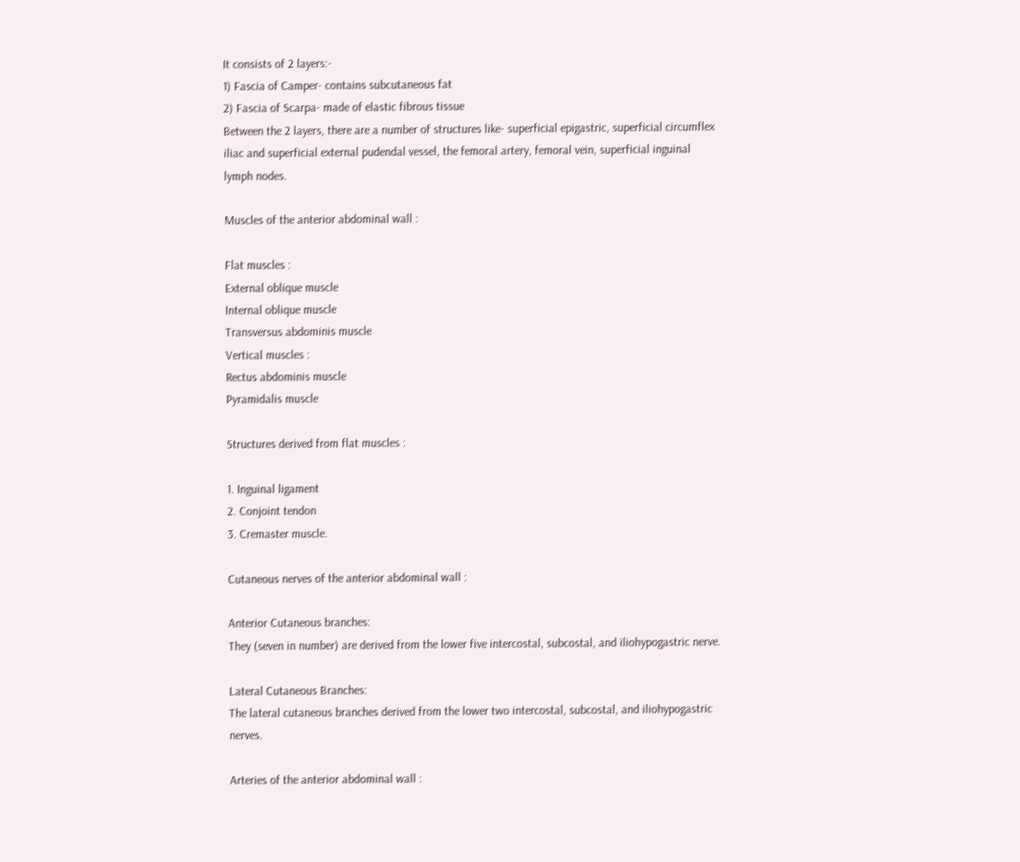It consists of 2 layers:-
1) Fascia of Camper- contains subcutaneous fat
2) Fascia of Scarpa- made of elastic fibrous tissue
Between the 2 layers, there are a number of structures like- superficial epigastric, superficial circumflex iliac and superficial external pudendal vessel, the femoral artery, femoral vein, superficial inguinal lymph nodes.

Muscles of the anterior abdominal wall :

Flat muscles :
External oblique muscle
Internal oblique muscle
Transversus abdominis muscle
Vertical muscles :
Rectus abdominis muscle
Pyramidalis muscle

Structures derived from flat muscles :

1. Inguinal ligament
2. Conjoint tendon
3. Cremaster muscle.

Cutaneous nerves of the anterior abdominal wall :

Anterior Cutaneous branches:
They (seven in number) are derived from the lower five intercostal, subcostal, and iliohypogastric nerve.

Lateral Cutaneous Branches:
The lateral cutaneous branches derived from the lower two intercostal, subcostal, and iliohypogastric nerves.

Arteries of the anterior abdominal wall :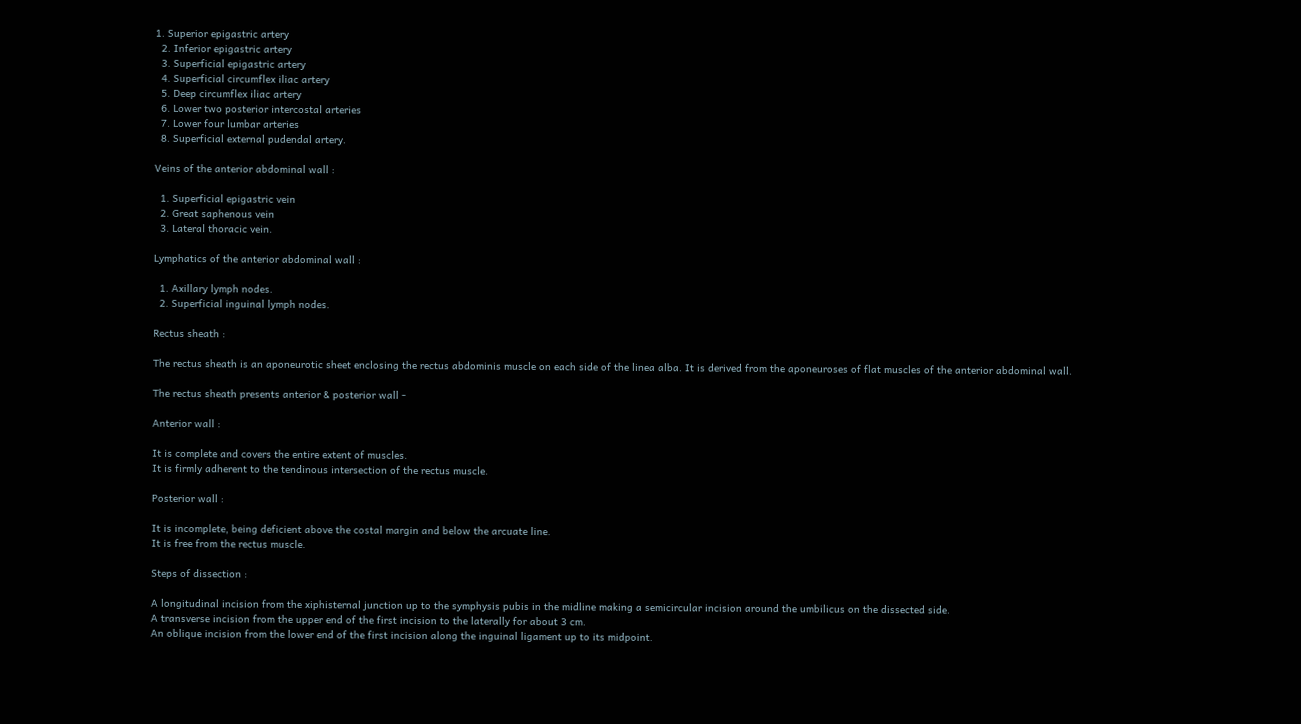1. Superior epigastric artery
  2. Inferior epigastric artery
  3. Superficial epigastric artery
  4. Superficial circumflex iliac artery
  5. Deep circumflex iliac artery
  6. Lower two posterior intercostal arteries
  7. Lower four lumbar arteries
  8. Superficial external pudendal artery.

Veins of the anterior abdominal wall :

  1. Superficial epigastric vein
  2. Great saphenous vein
  3. Lateral thoracic vein.

Lymphatics of the anterior abdominal wall :

  1. Axillary lymph nodes.
  2. Superficial inguinal lymph nodes.

Rectus sheath :

The rectus sheath is an aponeurotic sheet enclosing the rectus abdominis muscle on each side of the linea alba. It is derived from the aponeuroses of flat muscles of the anterior abdominal wall.

The rectus sheath presents anterior & posterior wall -

Anterior wall :

It is complete and covers the entire extent of muscles.
It is firmly adherent to the tendinous intersection of the rectus muscle.

Posterior wall :

It is incomplete, being deficient above the costal margin and below the arcuate line.
It is free from the rectus muscle.

Steps of dissection :

A longitudinal incision from the xiphisternal junction up to the symphysis pubis in the midline making a semicircular incision around the umbilicus on the dissected side.
A transverse incision from the upper end of the first incision to the laterally for about 3 cm.
An oblique incision from the lower end of the first incision along the inguinal ligament up to its midpoint.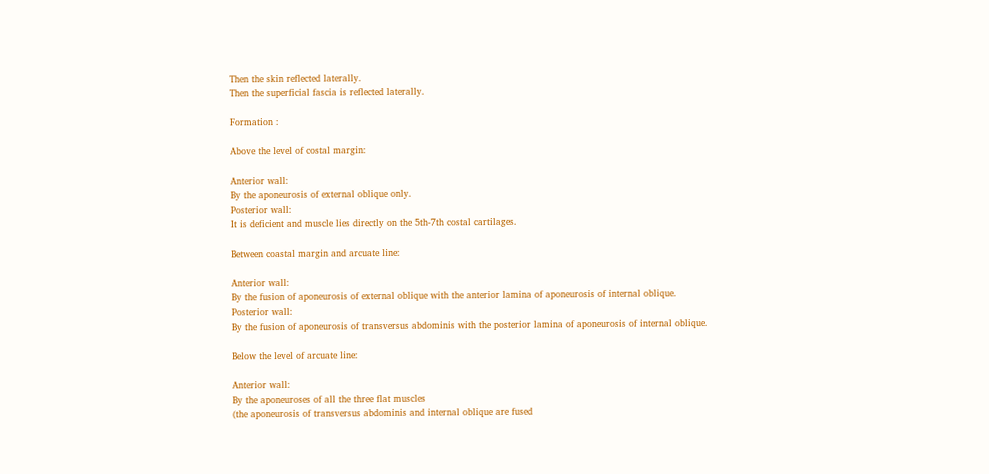Then the skin reflected laterally.
Then the superficial fascia is reflected laterally.

Formation :

Above the level of costal margin:

Anterior wall:
By the aponeurosis of external oblique only.
Posterior wall:
It is deficient and muscle lies directly on the 5th-7th costal cartilages.

Between coastal margin and arcuate line:

Anterior wall:
By the fusion of aponeurosis of external oblique with the anterior lamina of aponeurosis of internal oblique.
Posterior wall:
By the fusion of aponeurosis of transversus abdominis with the posterior lamina of aponeurosis of internal oblique.

Below the level of arcuate line:

Anterior wall:
By the aponeuroses of all the three flat muscles
(the aponeurosis of transversus abdominis and internal oblique are fused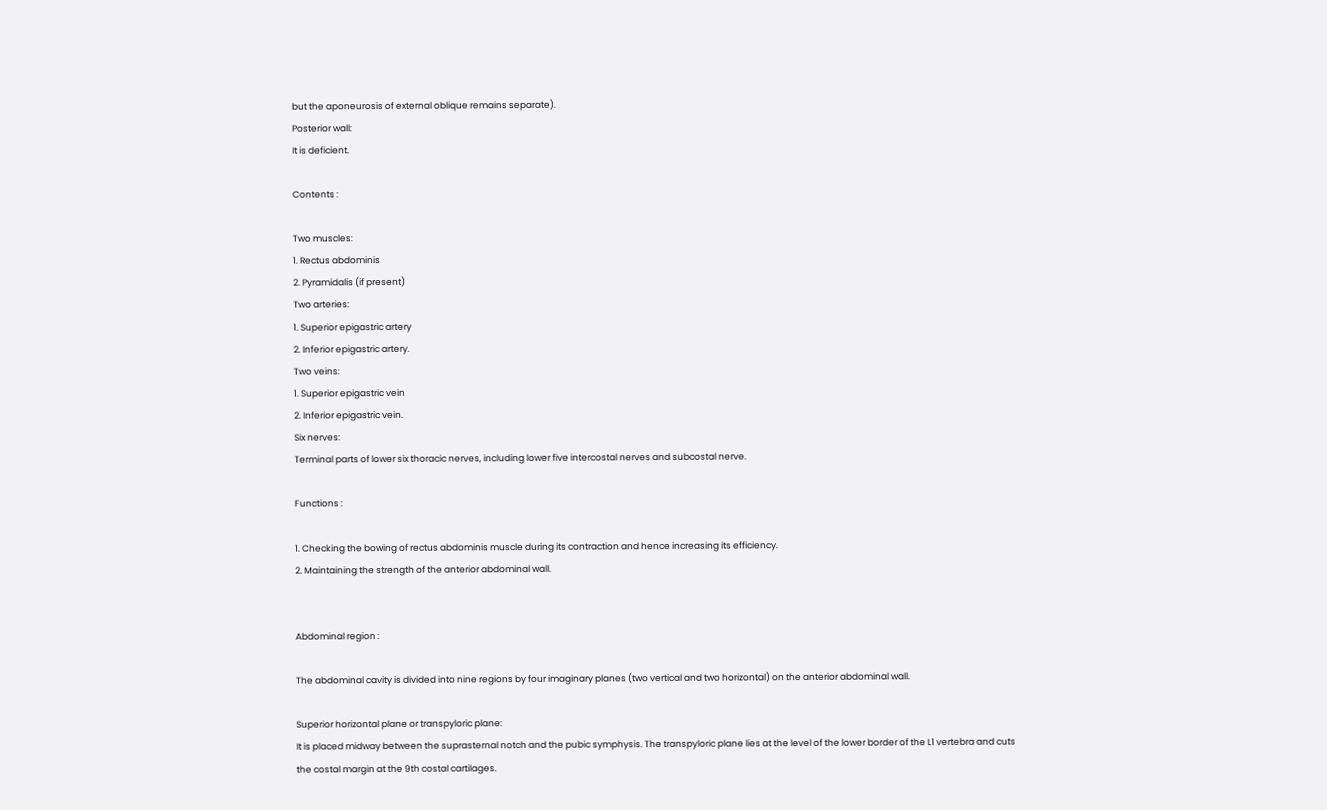but the aponeurosis of external oblique remains separate).
Posterior wall:
It is deficient.

Contents :

Two muscles:
1. Rectus abdominis
2. Pyramidalis (if present)
Two arteries:
1. Superior epigastric artery
2. Inferior epigastric artery.
Two veins:
1. Superior epigastric vein
2. Inferior epigastric vein.
Six nerves:
Terminal parts of lower six thoracic nerves, including lower five intercostal nerves and subcostal nerve.

Functions :

1. Checking the bowing of rectus abdominis muscle during its contraction and hence increasing its efficiency.
2. Maintaining the strength of the anterior abdominal wall.


Abdominal region :

The abdominal cavity is divided into nine regions by four imaginary planes (two vertical and two horizontal) on the anterior abdominal wall.

Superior horizontal plane or transpyloric plane:
It is placed midway between the suprasternal notch and the pubic symphysis. The transpyloric plane lies at the level of the lower border of the L1 vertebra and cuts the costal margin at the 9th costal cartilages.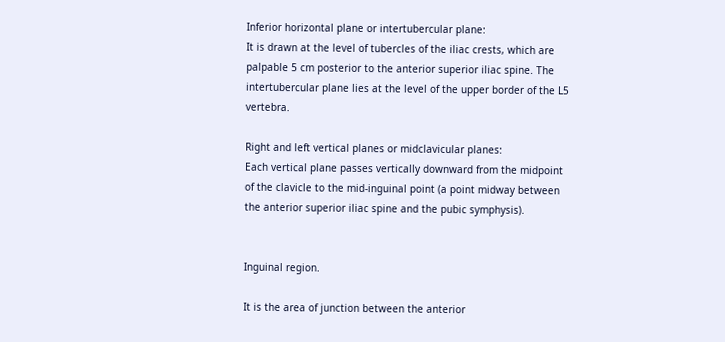Inferior horizontal plane or intertubercular plane:
It is drawn at the level of tubercles of the iliac crests, which are palpable 5 cm posterior to the anterior superior iliac spine. The intertubercular plane lies at the level of the upper border of the L5 vertebra.

Right and left vertical planes or midclavicular planes:
Each vertical plane passes vertically downward from the midpoint of the clavicle to the mid-inguinal point (a point midway between the anterior superior iliac spine and the pubic symphysis).


Inguinal region.

It is the area of junction between the anterior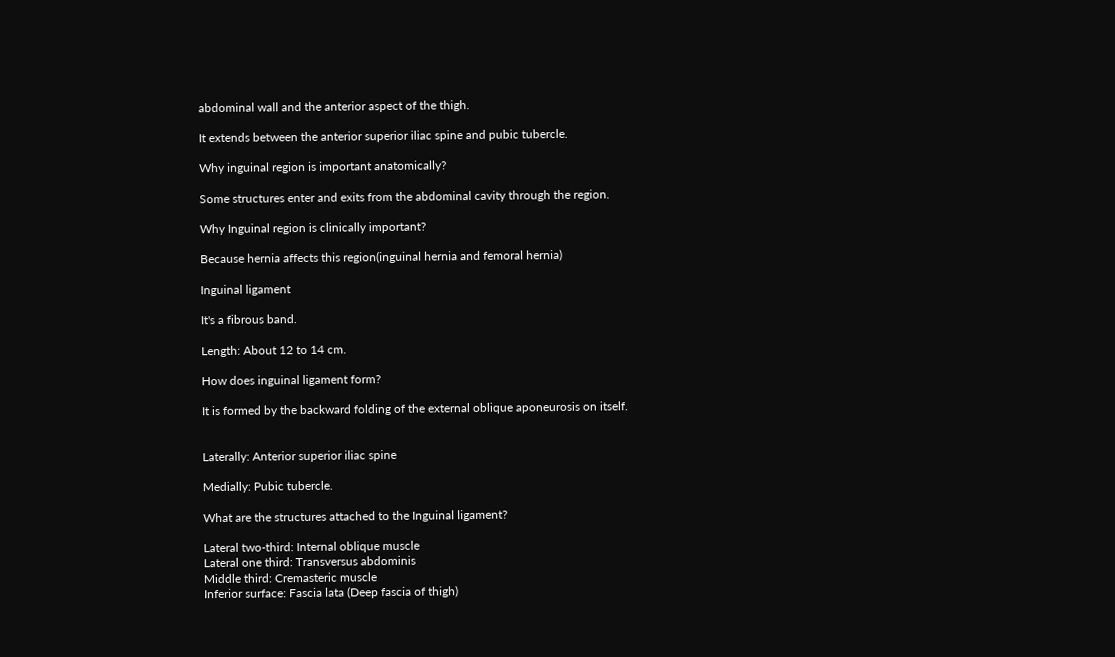abdominal wall and the anterior aspect of the thigh.

It extends between the anterior superior iliac spine and pubic tubercle.

Why inguinal region is important anatomically?

Some structures enter and exits from the abdominal cavity through the region.

Why Inguinal region is clinically important?

Because hernia affects this region(inguinal hernia and femoral hernia)

Inguinal ligament

It's a fibrous band.

Length: About 12 to 14 cm.

How does inguinal ligament form?

It is formed by the backward folding of the external oblique aponeurosis on itself.


Laterally: Anterior superior iliac spine

Medially: Pubic tubercle.

What are the structures attached to the Inguinal ligament?

Lateral two-third: Internal oblique muscle
Lateral one third: Transversus abdominis
Middle third: Cremasteric muscle
Inferior surface: Fascia lata (Deep fascia of thigh)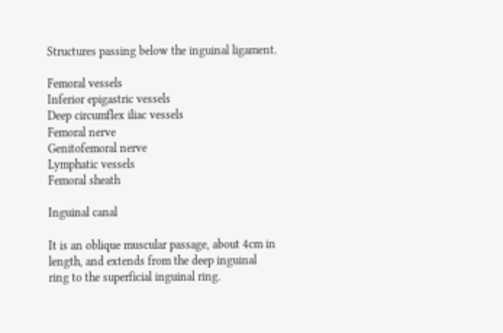Structures passing below the inguinal ligament.

Femoral vessels
Inferior epigastric vessels
Deep circumflex iliac vessels
Femoral nerve
Genitofemoral nerve
Lymphatic vessels
Femoral sheath

Inguinal canal

It is an oblique muscular passage, about 4cm in length, and extends from the deep inguinal ring to the superficial inguinal ring.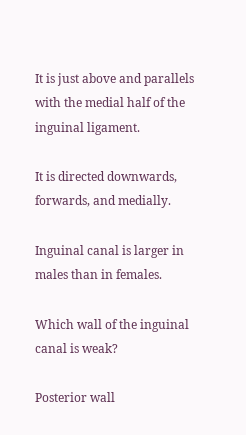It is just above and parallels with the medial half of the inguinal ligament.

It is directed downwards, forwards, and medially.

Inguinal canal is larger in males than in females.

Which wall of the inguinal canal is weak?

Posterior wall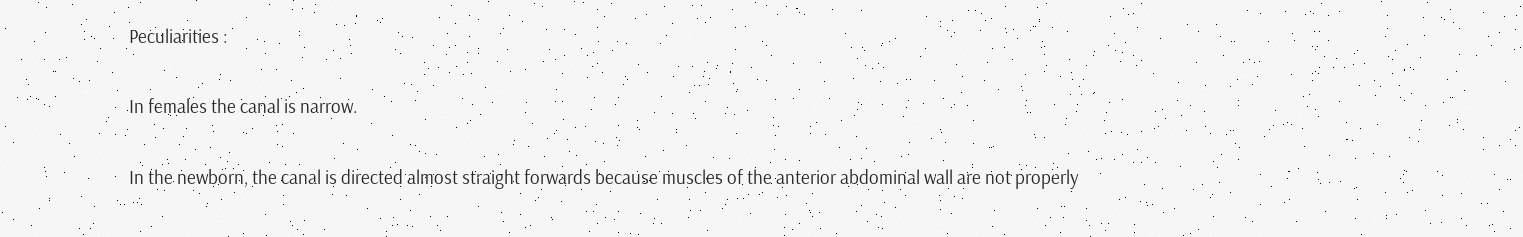Peculiarities :

In females the canal is narrow.

In the newborn, the canal is directed almost straight forwards because muscles of the anterior abdominal wall are not properly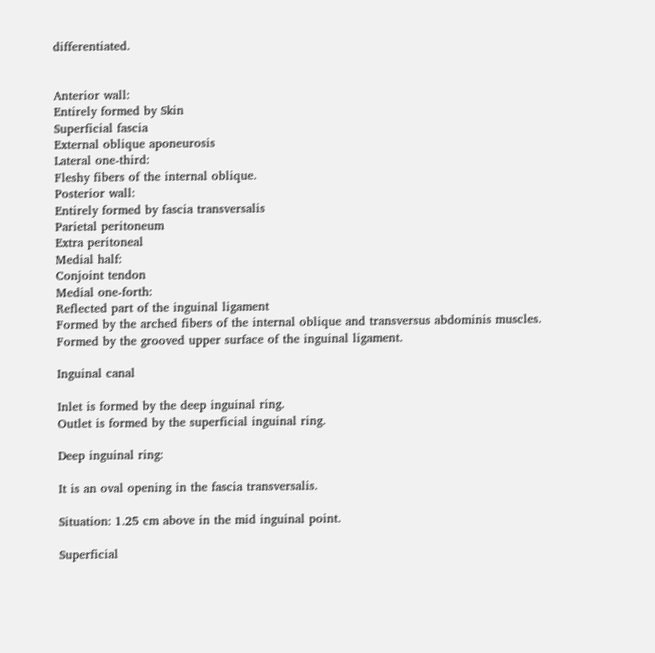differentiated.


Anterior wall:
Entirely formed by Skin
Superficial fascia
External oblique aponeurosis
Lateral one-third:
Fleshy fibers of the internal oblique.
Posterior wall:
Entirely formed by fascia transversalis
Parietal peritoneum
Extra peritoneal
Medial half:
Conjoint tendon
Medial one-forth:
Reflected part of the inguinal ligament
Formed by the arched fibers of the internal oblique and transversus abdominis muscles.
Formed by the grooved upper surface of the inguinal ligament.

Inguinal canal

Inlet is formed by the deep inguinal ring.
Outlet is formed by the superficial inguinal ring.

Deep inguinal ring:

It is an oval opening in the fascia transversalis.

Situation: 1.25 cm above in the mid inguinal point.

Superficial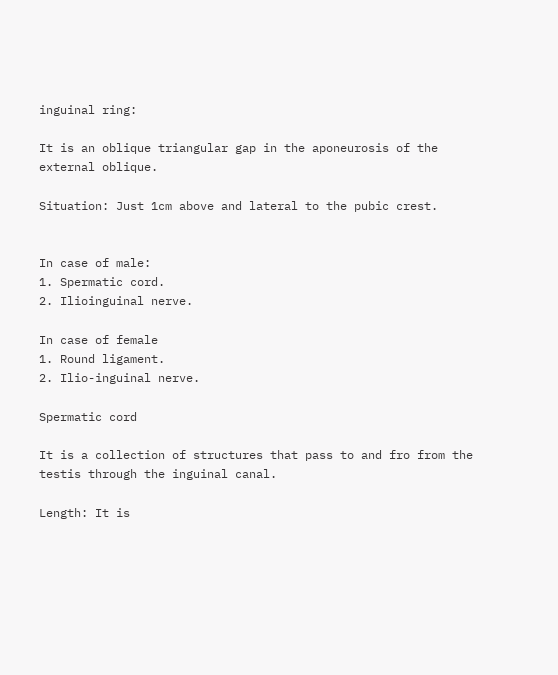inguinal ring:

It is an oblique triangular gap in the aponeurosis of the external oblique.

Situation: Just 1cm above and lateral to the pubic crest.


In case of male:
1. Spermatic cord.
2. Ilioinguinal nerve.

In case of female
1. Round ligament.
2. Ilio-inguinal nerve.

Spermatic cord

It is a collection of structures that pass to and fro from the testis through the inguinal canal.

Length: It is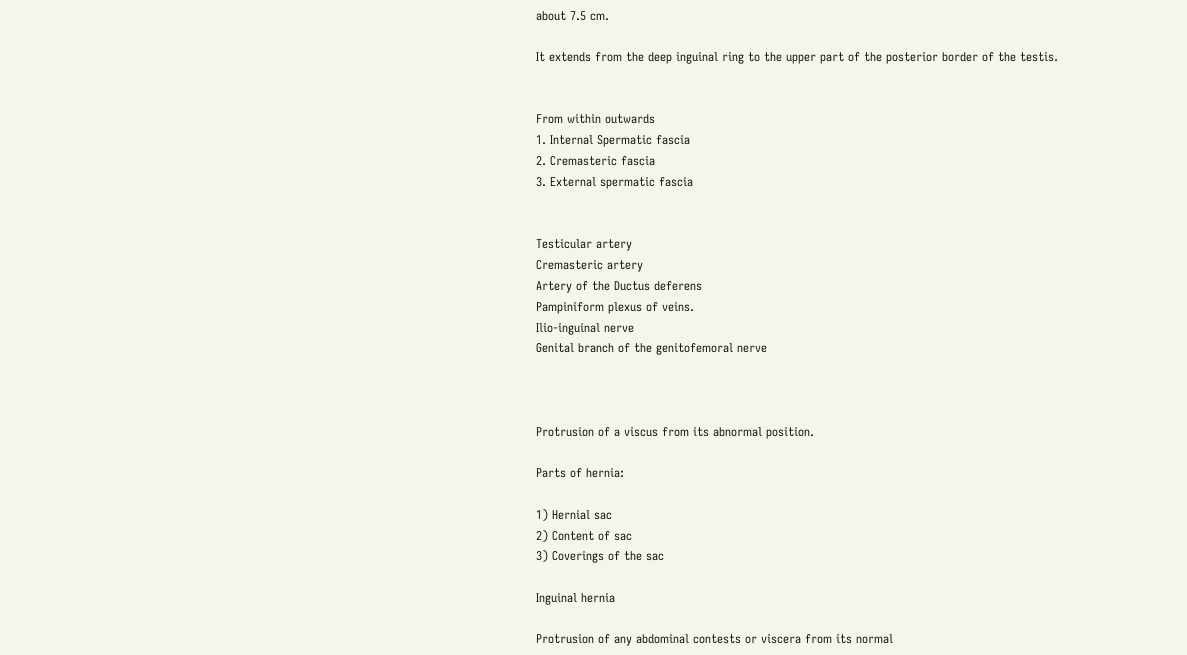about 7.5 cm.

It extends from the deep inguinal ring to the upper part of the posterior border of the testis.


From within outwards
1. Internal Spermatic fascia
2. Cremasteric fascia
3. External spermatic fascia


Testicular artery
Cremasteric artery
Artery of the Ductus deferens
Pampiniform plexus of veins.
Ilio-inguinal nerve
Genital branch of the genitofemoral nerve



Protrusion of a viscus from its abnormal position.

Parts of hernia:

1) Hernial sac
2) Content of sac
3) Coverings of the sac

Inguinal hernia

Protrusion of any abdominal contests or viscera from its normal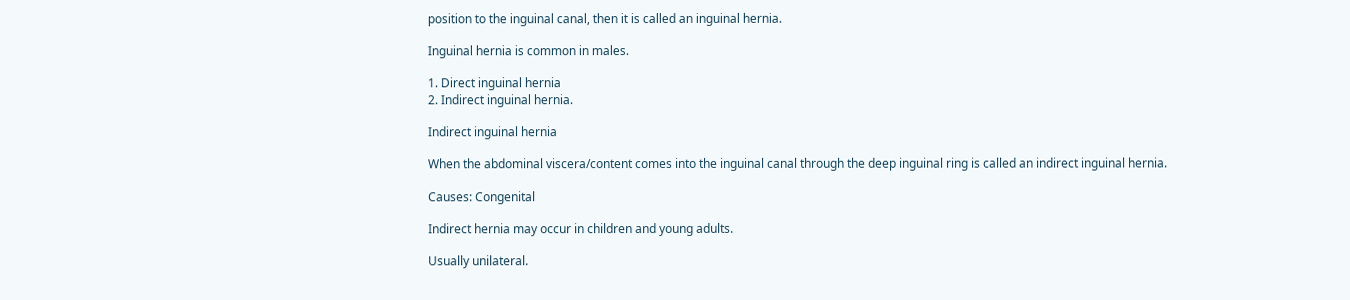position to the inguinal canal, then it is called an inguinal hernia.

Inguinal hernia is common in males.

1. Direct inguinal hernia
2. Indirect inguinal hernia.

Indirect inguinal hernia

When the abdominal viscera/content comes into the inguinal canal through the deep inguinal ring is called an indirect inguinal hernia.

Causes: Congenital

Indirect hernia may occur in children and young adults.

Usually unilateral.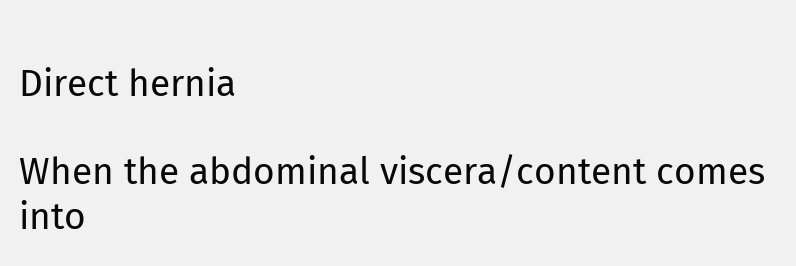Direct hernia

When the abdominal viscera/content comes into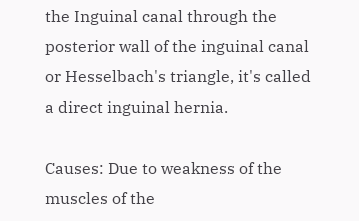the Inguinal canal through the posterior wall of the inguinal canal or Hesselbach's triangle, it's called a direct inguinal hernia.

Causes: Due to weakness of the muscles of the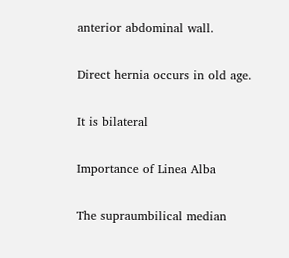anterior abdominal wall.

Direct hernia occurs in old age.

It is bilateral

Importance of Linea Alba

The supraumbilical median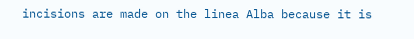incisions are made on the linea Alba because it is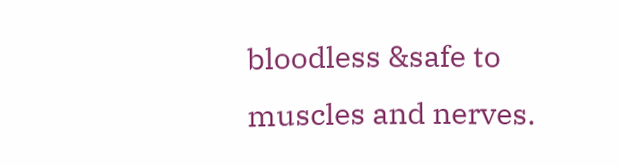bloodless &safe to muscles and nerves.